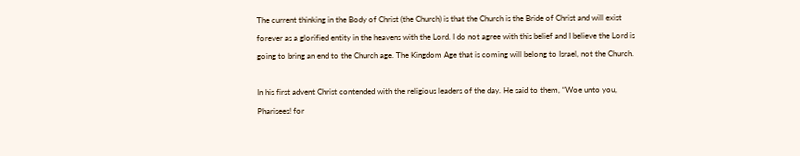The current thinking in the Body of Christ (the Church) is that the Church is the Bride of Christ and will exist forever as a glorified entity in the heavens with the Lord. I do not agree with this belief and I believe the Lord is going to bring an end to the Church age. The Kingdom Age that is coming will belong to Israel, not the Church.

In his first advent Christ contended with the religious leaders of the day. He said to them, “Woe unto you, Pharisees! for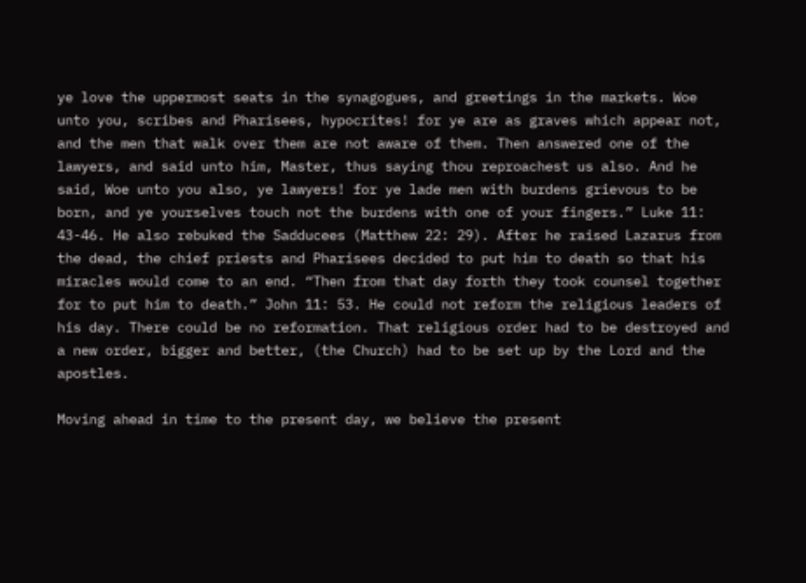ye love the uppermost seats in the synagogues, and greetings in the markets. Woe unto you, scribes and Pharisees, hypocrites! for ye are as graves which appear not, and the men that walk over them are not aware of them. Then answered one of the lawyers, and said unto him, Master, thus saying thou reproachest us also. And he said, Woe unto you also, ye lawyers! for ye lade men with burdens grievous to be born, and ye yourselves touch not the burdens with one of your fingers.” Luke 11: 43-46. He also rebuked the Sadducees (Matthew 22: 29). After he raised Lazarus from the dead, the chief priests and Pharisees decided to put him to death so that his miracles would come to an end. “Then from that day forth they took counsel together for to put him to death.” John 11: 53. He could not reform the religious leaders of his day. There could be no reformation. That religious order had to be destroyed and a new order, bigger and better, (the Church) had to be set up by the Lord and the apostles.

Moving ahead in time to the present day, we believe the present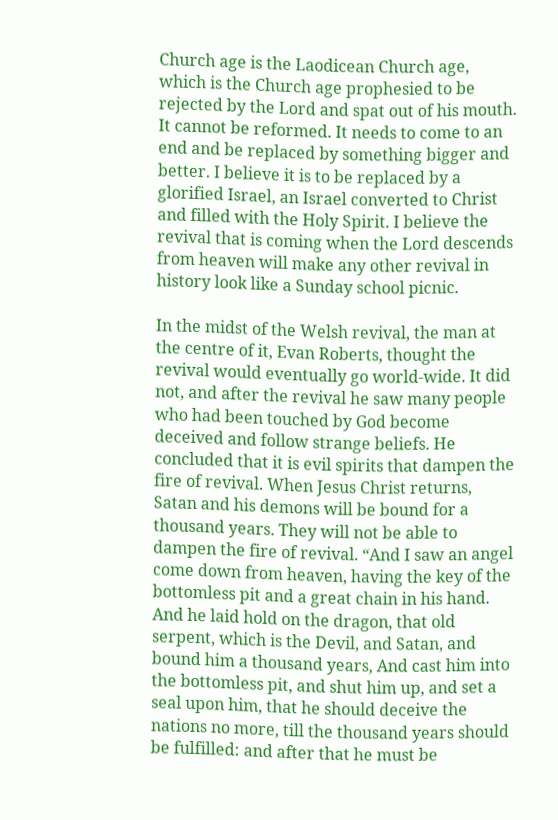Church age is the Laodicean Church age, which is the Church age prophesied to be rejected by the Lord and spat out of his mouth. It cannot be reformed. It needs to come to an end and be replaced by something bigger and better. I believe it is to be replaced by a glorified Israel, an Israel converted to Christ and filled with the Holy Spirit. I believe the revival that is coming when the Lord descends from heaven will make any other revival in history look like a Sunday school picnic.

In the midst of the Welsh revival, the man at the centre of it, Evan Roberts, thought the revival would eventually go world-wide. It did not, and after the revival he saw many people who had been touched by God become deceived and follow strange beliefs. He concluded that it is evil spirits that dampen the fire of revival. When Jesus Christ returns, Satan and his demons will be bound for a thousand years. They will not be able to dampen the fire of revival. “And I saw an angel come down from heaven, having the key of the bottomless pit and a great chain in his hand. And he laid hold on the dragon, that old serpent, which is the Devil, and Satan, and bound him a thousand years, And cast him into the bottomless pit, and shut him up, and set a seal upon him, that he should deceive the nations no more, till the thousand years should be fulfilled: and after that he must be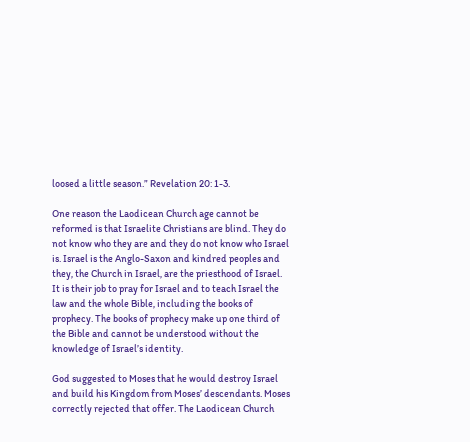loosed a little season.” Revelation 20: 1-3.

One reason the Laodicean Church age cannot be reformed is that Israelite Christians are blind. They do not know who they are and they do not know who Israel is. Israel is the Anglo-Saxon and kindred peoples and they, the Church in Israel, are the priesthood of Israel. It is their job to pray for Israel and to teach Israel the law and the whole Bible, including the books of prophecy. The books of prophecy make up one third of the Bible and cannot be understood without the knowledge of Israel’s identity.

God suggested to Moses that he would destroy Israel and build his Kingdom from Moses’ descendants. Moses correctly rejected that offer. The Laodicean Church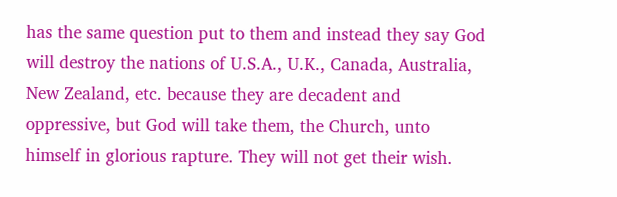has the same question put to them and instead they say God will destroy the nations of U.S.A., U.K., Canada, Australia, New Zealand, etc. because they are decadent and oppressive, but God will take them, the Church, unto himself in glorious rapture. They will not get their wish.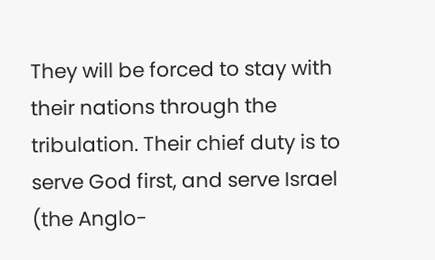They will be forced to stay with their nations through the tribulation. Their chief duty is to serve God first, and serve Israel (the Anglo-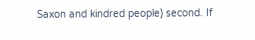Saxon and kindred people) second. If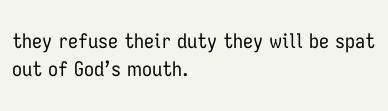they refuse their duty they will be spat out of God’s mouth.